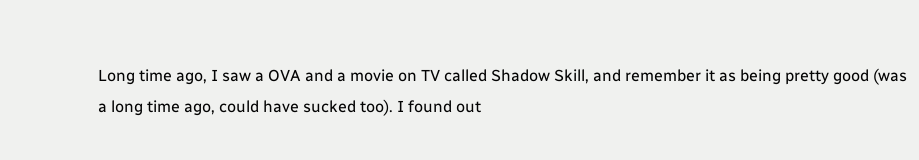Long time ago, I saw a OVA and a movie on TV called Shadow Skill, and remember it as being pretty good (was a long time ago, could have sucked too). I found out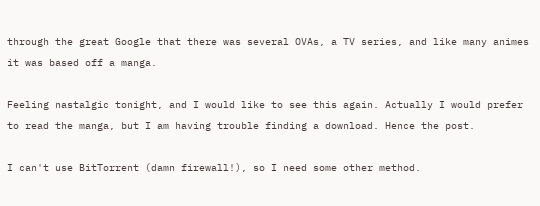through the great Google that there was several OVAs, a TV series, and like many animes it was based off a manga.

Feeling nastalgic tonight, and I would like to see this again. Actually I would prefer to read the manga, but I am having trouble finding a download. Hence the post.

I can't use BitTorrent (damn firewall!), so I need some other method.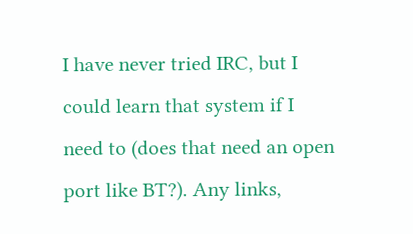I have never tried IRC, but I could learn that system if I need to (does that need an open port like BT?). Any links,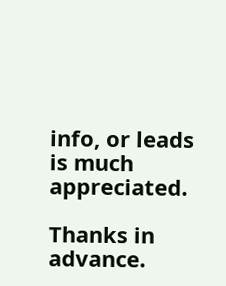info, or leads is much appreciated.

Thanks in advance.